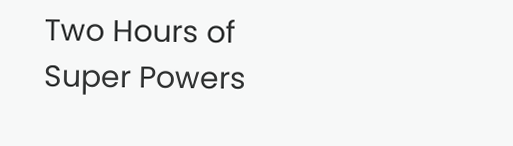Two Hours of Super Powers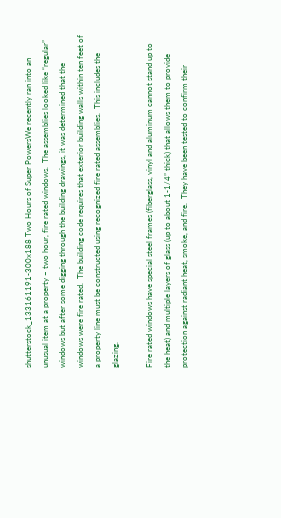shutterstock_133161191-300x188 Two Hours of Super PowersWe recently ran into an unusual item at a property – two hour, fire rated windows.  The assemblies looked like “regular” windows but after some digging through the building drawings, it was determined that the windows were fire rated.  The building code requires that exterior building walls within ten feet of a property line must be constructed using recognized fire rated assemblies.  This includes the glazing.

Fire rated windows have special steel frames (fiberglass, vinyl and aluminum cannot stand up to the heat) and multiple layers of glass (up to about 1-1/4” thick) that allows them to provide protection against radiant heat, smoke, and fire.  They have been tested to confirm their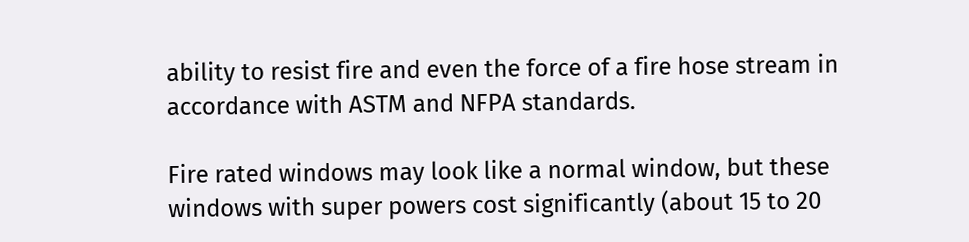ability to resist fire and even the force of a fire hose stream in accordance with ASTM and NFPA standards.

Fire rated windows may look like a normal window, but these windows with super powers cost significantly (about 15 to 20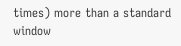times) more than a standard window